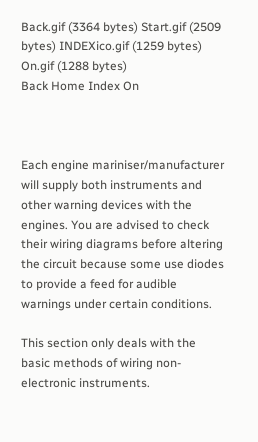Back.gif (3364 bytes) Start.gif (2509 bytes) INDEXico.gif (1259 bytes) On.gif (1288 bytes)
Back Home Index On



Each engine mariniser/manufacturer will supply both instruments and other warning devices with the engines. You are advised to check their wiring diagrams before altering the circuit because some use diodes to provide a feed for audible warnings under certain conditions.

This section only deals with the basic methods of wiring non-electronic instruments.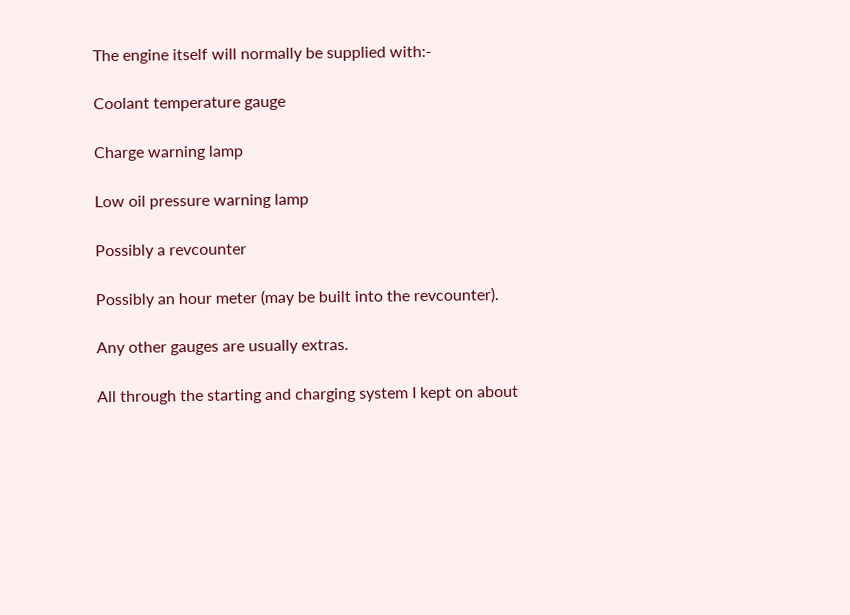The engine itself will normally be supplied with:-

Coolant temperature gauge

Charge warning lamp

Low oil pressure warning lamp

Possibly a revcounter

Possibly an hour meter (may be built into the revcounter).

Any other gauges are usually extras.

All through the starting and charging system I kept on about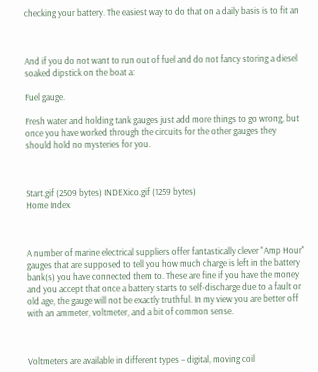checking your battery. The easiest way to do that on a daily basis is to fit an



And if you do not want to run out of fuel and do not fancy storing a diesel soaked dipstick on the boat a:

Fuel gauge.

Fresh water and holding tank gauges just add more things to go wrong, but once you have worked through the circuits for the other gauges they should hold no mysteries for you.



Start.gif (2509 bytes) INDEXico.gif (1259 bytes)
Home Index



A number of marine electrical suppliers offer fantastically clever "Amp Hour" gauges that are supposed to tell you how much charge is left in the battery bank(s) you have connected them to. These are fine if you have the money and you accept that once a battery starts to self-discharge due to a fault or old age, the gauge will not be exactly truthful. In my view you are better off with an ammeter, voltmeter, and a bit of common sense.



Voltmeters are available in different types – digital, moving coil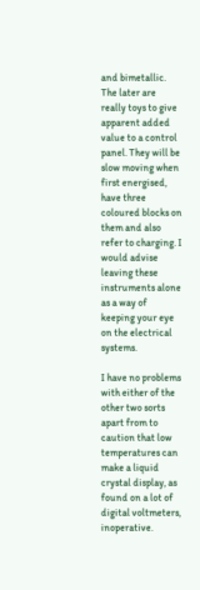and bimetallic. The later are really toys to give apparent added value to a control panel. They will be slow moving when first energised, have three coloured blocks on them and also refer to charging. I would advise leaving these instruments alone as a way of keeping your eye on the electrical systems.

I have no problems with either of the other two sorts apart from to caution that low temperatures can make a liquid crystal display, as found on a lot of digital voltmeters, inoperative.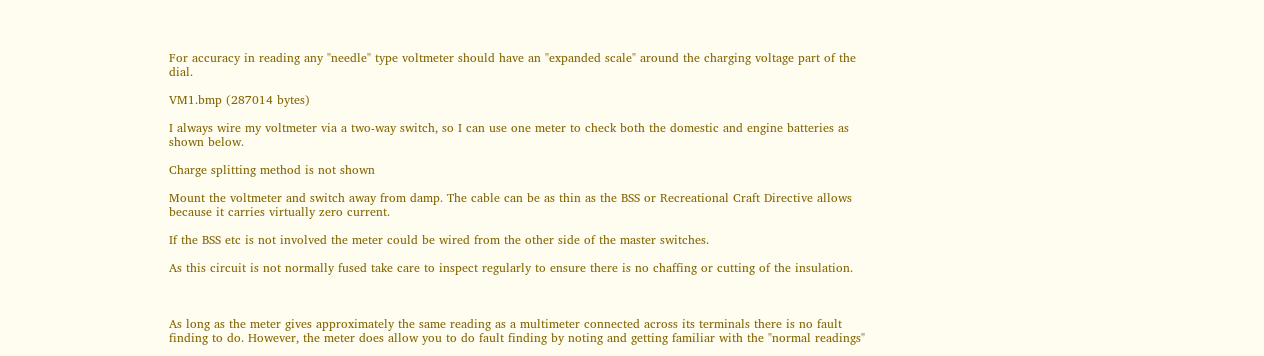For accuracy in reading any "needle" type voltmeter should have an "expanded scale" around the charging voltage part of the dial.

VM1.bmp (287014 bytes)

I always wire my voltmeter via a two-way switch, so I can use one meter to check both the domestic and engine batteries as shown below.

Charge splitting method is not shown

Mount the voltmeter and switch away from damp. The cable can be as thin as the BSS or Recreational Craft Directive allows because it carries virtually zero current.

If the BSS etc is not involved the meter could be wired from the other side of the master switches.

As this circuit is not normally fused take care to inspect regularly to ensure there is no chaffing or cutting of the insulation.



As long as the meter gives approximately the same reading as a multimeter connected across its terminals there is no fault finding to do. However, the meter does allow you to do fault finding by noting and getting familiar with the "normal readings"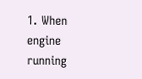1. When engine running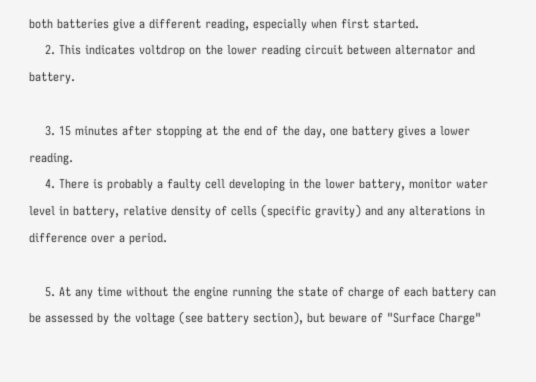both batteries give a different reading, especially when first started.
    2. This indicates voltdrop on the lower reading circuit between alternator and battery.

    3. 15 minutes after stopping at the end of the day, one battery gives a lower reading.
    4. There is probably a faulty cell developing in the lower battery, monitor water level in battery, relative density of cells (specific gravity) and any alterations in difference over a period.

    5. At any time without the engine running the state of charge of each battery can be assessed by the voltage (see battery section), but beware of "Surface Charge"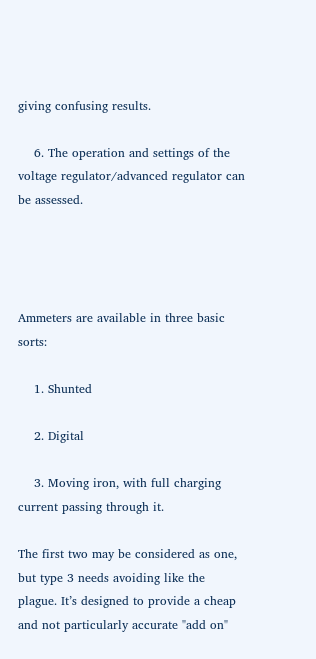giving confusing results.

    6. The operation and settings of the voltage regulator/advanced regulator can be assessed.




Ammeters are available in three basic sorts:

    1. Shunted

    2. Digital

    3. Moving iron, with full charging current passing through it.

The first two may be considered as one, but type 3 needs avoiding like the plague. It’s designed to provide a cheap and not particularly accurate "add on"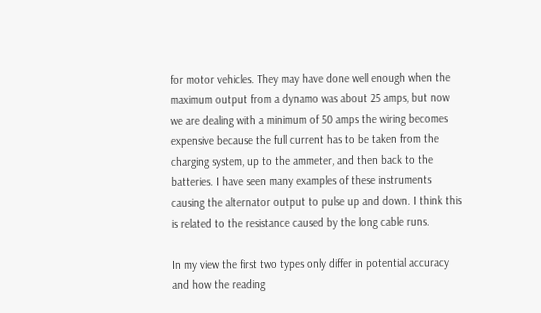for motor vehicles. They may have done well enough when the maximum output from a dynamo was about 25 amps, but now we are dealing with a minimum of 50 amps the wiring becomes expensive because the full current has to be taken from the charging system, up to the ammeter, and then back to the batteries. I have seen many examples of these instruments causing the alternator output to pulse up and down. I think this is related to the resistance caused by the long cable runs.

In my view the first two types only differ in potential accuracy and how the reading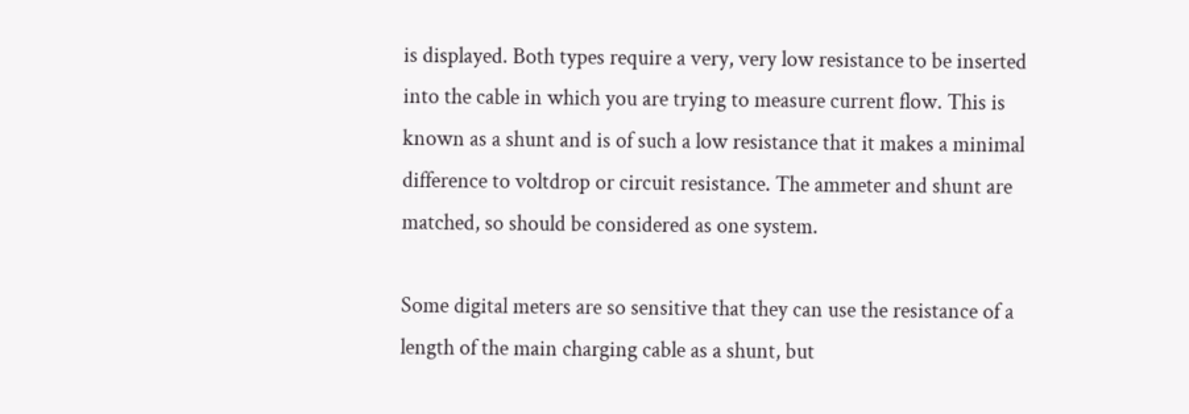is displayed. Both types require a very, very low resistance to be inserted into the cable in which you are trying to measure current flow. This is known as a shunt and is of such a low resistance that it makes a minimal difference to voltdrop or circuit resistance. The ammeter and shunt are matched, so should be considered as one system.

Some digital meters are so sensitive that they can use the resistance of a length of the main charging cable as a shunt, but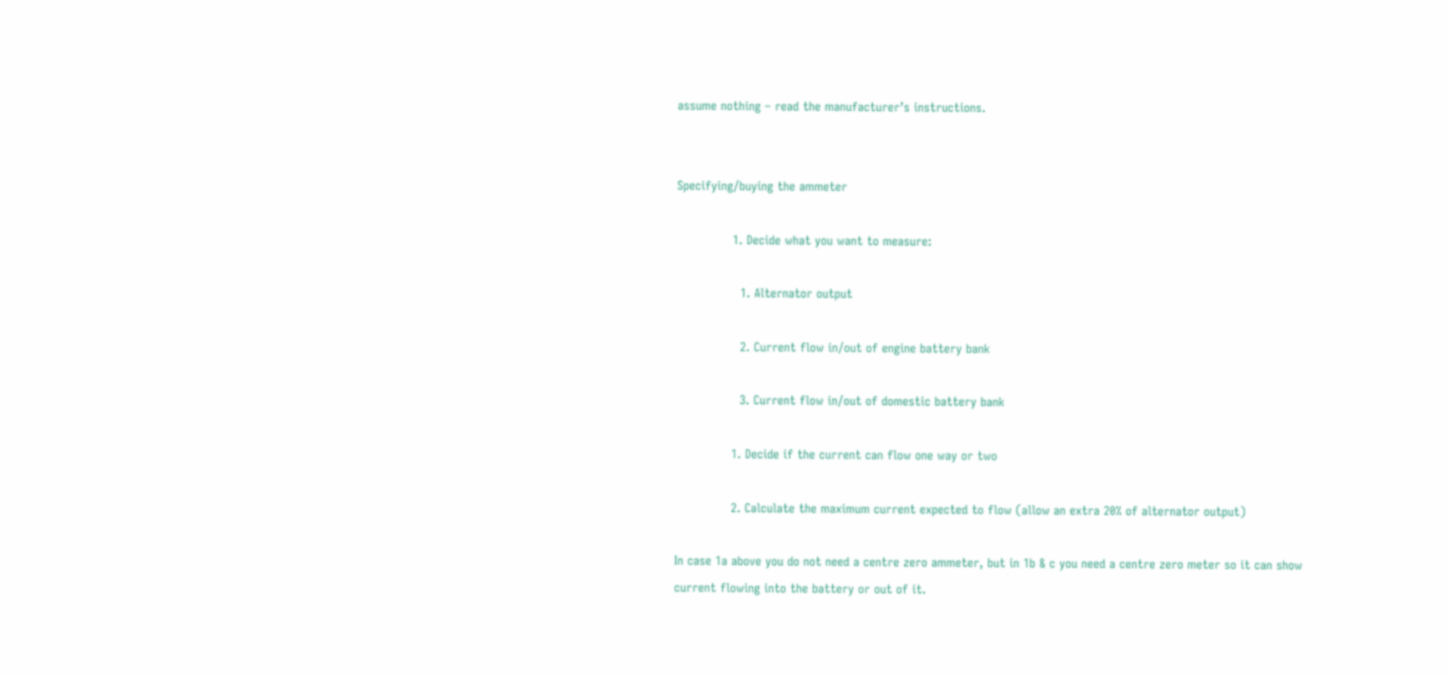assume nothing – read the manufacturer’s instructions.


Specifying/buying the ammeter

              1. Decide what you want to measure:

                1. Alternator output

                2. Current flow in/out of engine battery bank

                3. Current flow in/out of domestic battery bank

              1. Decide if the current can flow one way or two

              2. Calculate the maximum current expected to flow (allow an extra 20% of alternator output)

In case 1a above you do not need a centre zero ammeter, but in 1b & c you need a centre zero meter so it can show current flowing into the battery or out of it.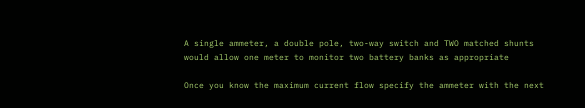A single ammeter, a double pole, two-way switch and TWO matched shunts would allow one meter to monitor two battery banks as appropriate

Once you know the maximum current flow specify the ammeter with the next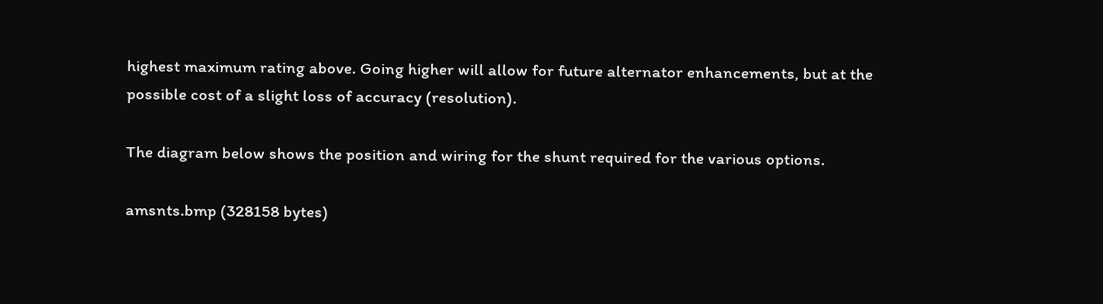highest maximum rating above. Going higher will allow for future alternator enhancements, but at the possible cost of a slight loss of accuracy (resolution).

The diagram below shows the position and wiring for the shunt required for the various options.

amsnts.bmp (328158 bytes)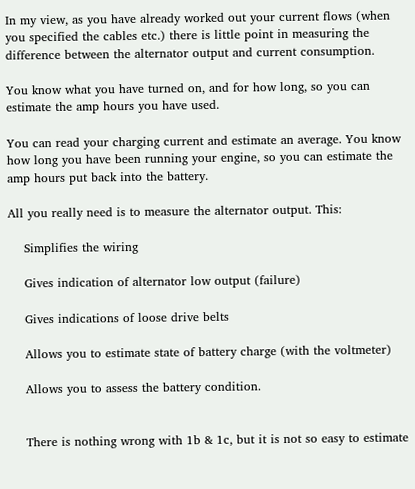In my view, as you have already worked out your current flows (when you specified the cables etc.) there is little point in measuring the difference between the alternator output and current consumption.

You know what you have turned on, and for how long, so you can estimate the amp hours you have used.

You can read your charging current and estimate an average. You know how long you have been running your engine, so you can estimate the amp hours put back into the battery.

All you really need is to measure the alternator output. This:

    Simplifies the wiring

    Gives indication of alternator low output (failure)

    Gives indications of loose drive belts

    Allows you to estimate state of battery charge (with the voltmeter)

    Allows you to assess the battery condition.


    There is nothing wrong with 1b & 1c, but it is not so easy to estimate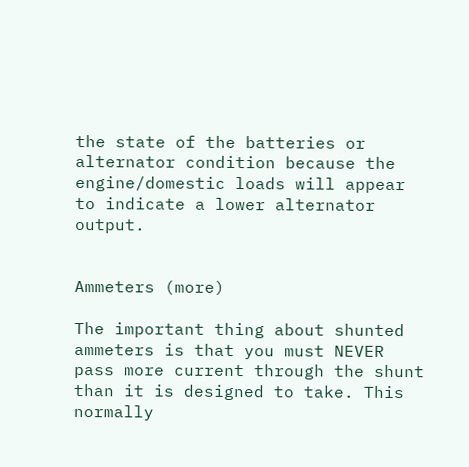the state of the batteries or alternator condition because the engine/domestic loads will appear to indicate a lower alternator output.


Ammeters (more)

The important thing about shunted ammeters is that you must NEVER pass more current through the shunt than it is designed to take. This normally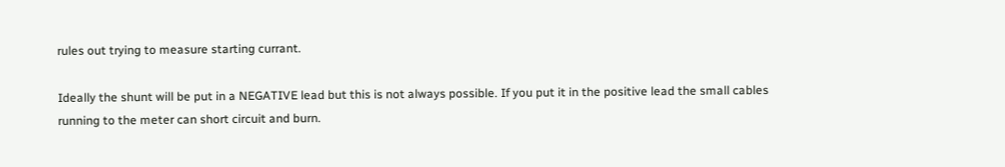rules out trying to measure starting currant.

Ideally the shunt will be put in a NEGATIVE lead but this is not always possible. If you put it in the positive lead the small cables running to the meter can short circuit and burn.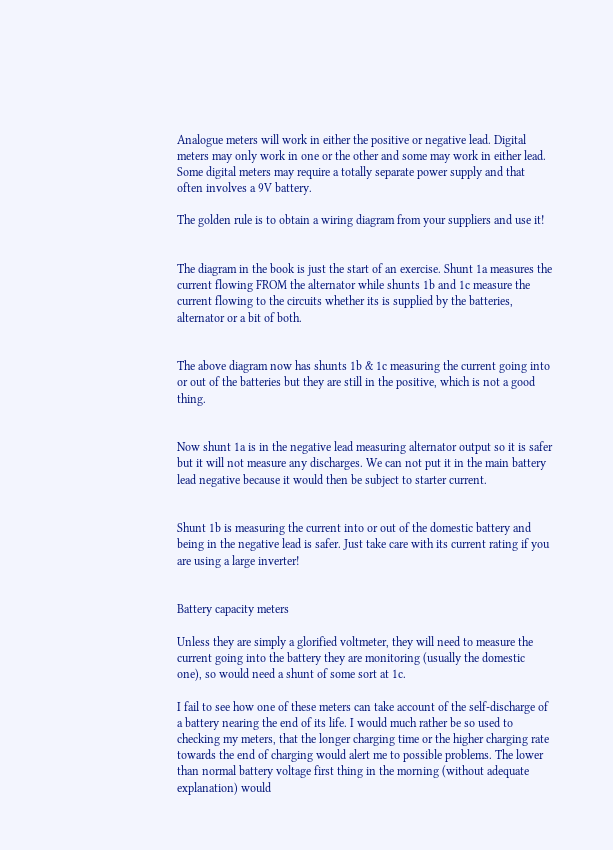Analogue meters will work in either the positive or negative lead. Digital meters may only work in one or the other and some may work in either lead. Some digital meters may require a totally separate power supply and that often involves a 9V battery.

The golden rule is to obtain a wiring diagram from your suppliers and use it!


The diagram in the book is just the start of an exercise. Shunt 1a measures the current flowing FROM the alternator while shunts 1b and 1c measure the current flowing to the circuits whether its is supplied by the batteries, alternator or a bit of both.


The above diagram now has shunts 1b & 1c measuring the current going into or out of the batteries but they are still in the positive, which is not a good thing.


Now shunt 1a is in the negative lead measuring alternator output so it is safer but it will not measure any discharges. We can not put it in the main battery lead negative because it would then be subject to starter current.


Shunt 1b is measuring the current into or out of the domestic battery and being in the negative lead is safer. Just take care with its current rating if you are using a large inverter!


Battery capacity meters

Unless they are simply a glorified voltmeter, they will need to measure the current going into the battery they are monitoring (usually the domestic one), so would need a shunt of some sort at 1c.

I fail to see how one of these meters can take account of the self-discharge of a battery nearing the end of its life. I would much rather be so used to checking my meters, that the longer charging time or the higher charging rate towards the end of charging would alert me to possible problems. The lower than normal battery voltage first thing in the morning (without adequate explanation) would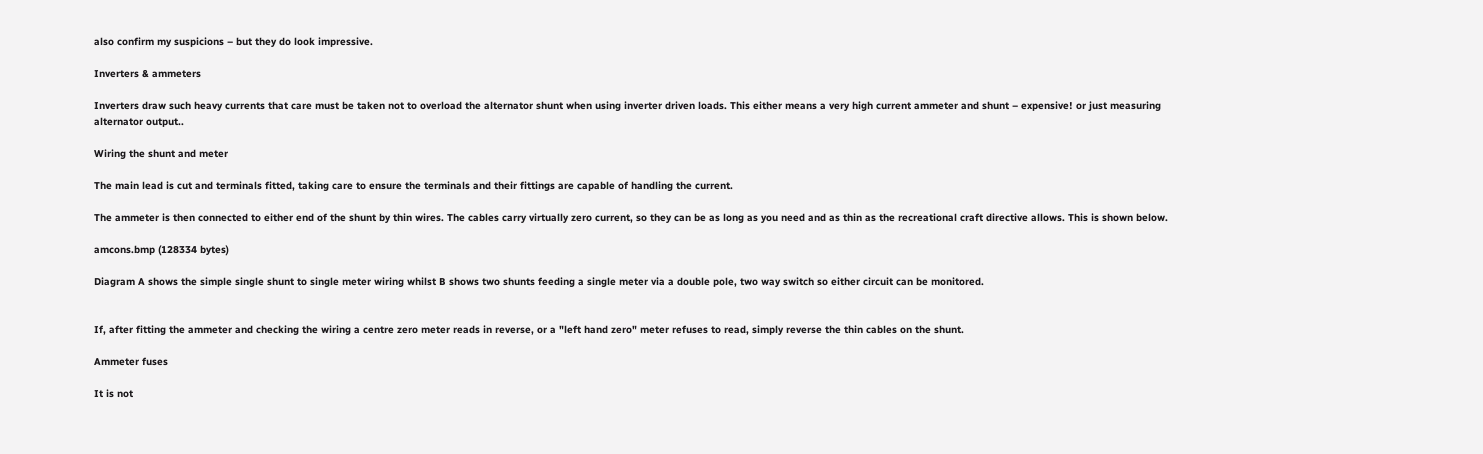also confirm my suspicions – but they do look impressive.

Inverters & ammeters

Inverters draw such heavy currents that care must be taken not to overload the alternator shunt when using inverter driven loads. This either means a very high current ammeter and shunt – expensive! or just measuring alternator output..

Wiring the shunt and meter

The main lead is cut and terminals fitted, taking care to ensure the terminals and their fittings are capable of handling the current.

The ammeter is then connected to either end of the shunt by thin wires. The cables carry virtually zero current, so they can be as long as you need and as thin as the recreational craft directive allows. This is shown below.

amcons.bmp (128334 bytes)

Diagram A shows the simple single shunt to single meter wiring whilst B shows two shunts feeding a single meter via a double pole, two way switch so either circuit can be monitored.


If, after fitting the ammeter and checking the wiring a centre zero meter reads in reverse, or a "left hand zero" meter refuses to read, simply reverse the thin cables on the shunt.

Ammeter fuses

It is not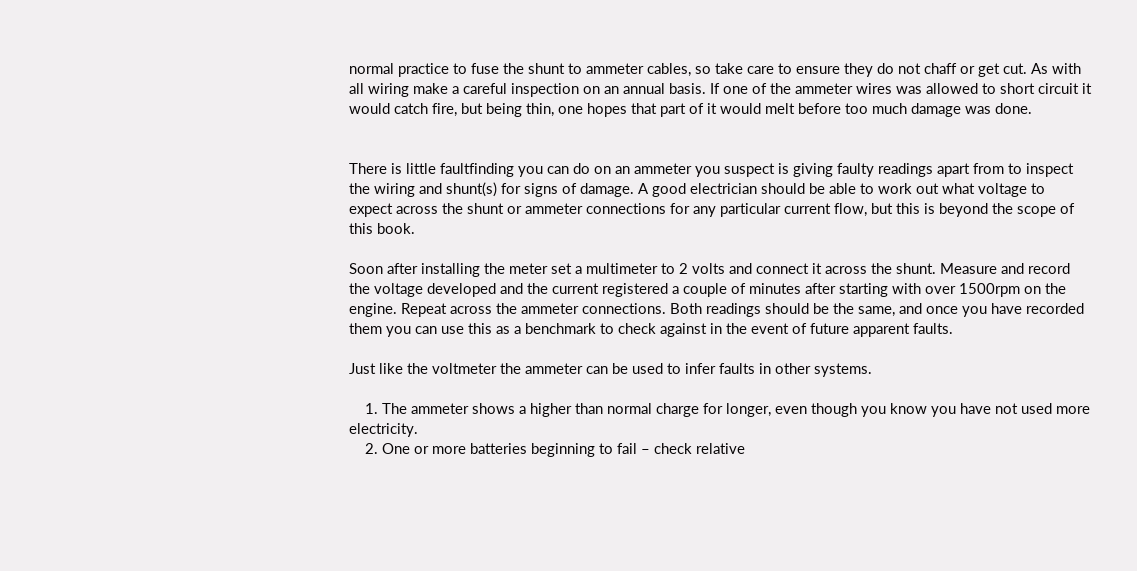normal practice to fuse the shunt to ammeter cables, so take care to ensure they do not chaff or get cut. As with all wiring make a careful inspection on an annual basis. If one of the ammeter wires was allowed to short circuit it would catch fire, but being thin, one hopes that part of it would melt before too much damage was done.


There is little faultfinding you can do on an ammeter you suspect is giving faulty readings apart from to inspect the wiring and shunt(s) for signs of damage. A good electrician should be able to work out what voltage to expect across the shunt or ammeter connections for any particular current flow, but this is beyond the scope of this book.

Soon after installing the meter set a multimeter to 2 volts and connect it across the shunt. Measure and record the voltage developed and the current registered a couple of minutes after starting with over 1500rpm on the engine. Repeat across the ammeter connections. Both readings should be the same, and once you have recorded them you can use this as a benchmark to check against in the event of future apparent faults.

Just like the voltmeter the ammeter can be used to infer faults in other systems.

    1. The ammeter shows a higher than normal charge for longer, even though you know you have not used more electricity.
    2. One or more batteries beginning to fail – check relative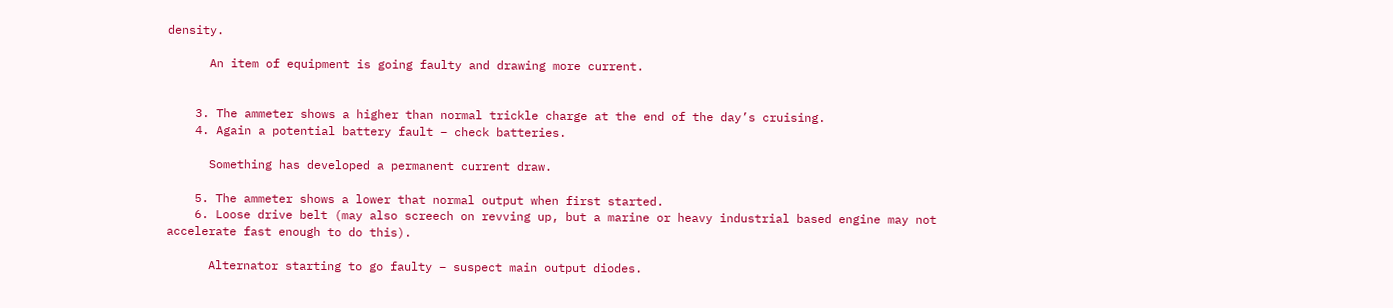density.

      An item of equipment is going faulty and drawing more current.


    3. The ammeter shows a higher than normal trickle charge at the end of the day’s cruising.
    4. Again a potential battery fault – check batteries.

      Something has developed a permanent current draw.

    5. The ammeter shows a lower that normal output when first started.
    6. Loose drive belt (may also screech on revving up, but a marine or heavy industrial based engine may not accelerate fast enough to do this).

      Alternator starting to go faulty – suspect main output diodes.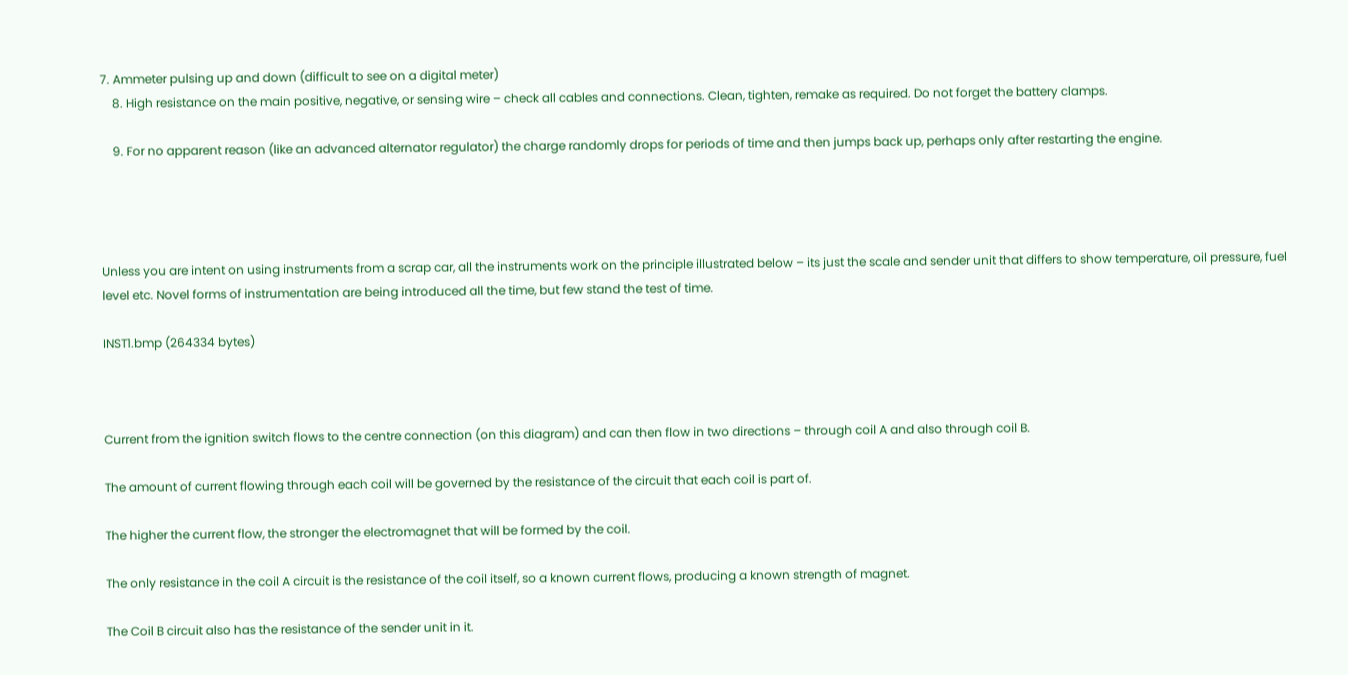7. Ammeter pulsing up and down (difficult to see on a digital meter)
    8. High resistance on the main positive, negative, or sensing wire – check all cables and connections. Clean, tighten, remake as required. Do not forget the battery clamps.

    9. For no apparent reason (like an advanced alternator regulator) the charge randomly drops for periods of time and then jumps back up, perhaps only after restarting the engine.




Unless you are intent on using instruments from a scrap car, all the instruments work on the principle illustrated below – its just the scale and sender unit that differs to show temperature, oil pressure, fuel level etc. Novel forms of instrumentation are being introduced all the time, but few stand the test of time.

INST1.bmp (264334 bytes)



Current from the ignition switch flows to the centre connection (on this diagram) and can then flow in two directions – through coil A and also through coil B.

The amount of current flowing through each coil will be governed by the resistance of the circuit that each coil is part of.

The higher the current flow, the stronger the electromagnet that will be formed by the coil.

The only resistance in the coil A circuit is the resistance of the coil itself, so a known current flows, producing a known strength of magnet.

The Coil B circuit also has the resistance of the sender unit in it.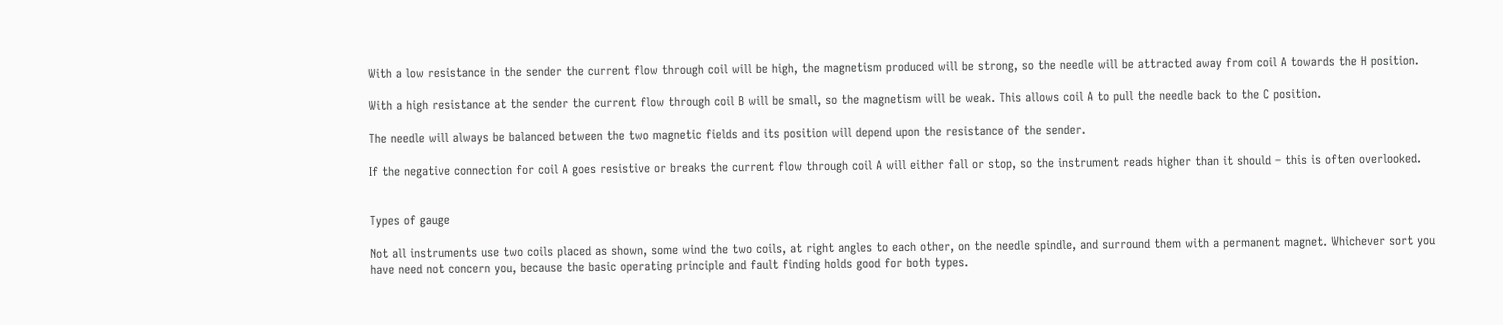With a low resistance in the sender the current flow through coil will be high, the magnetism produced will be strong, so the needle will be attracted away from coil A towards the H position.

With a high resistance at the sender the current flow through coil B will be small, so the magnetism will be weak. This allows coil A to pull the needle back to the C position.

The needle will always be balanced between the two magnetic fields and its position will depend upon the resistance of the sender.

If the negative connection for coil A goes resistive or breaks the current flow through coil A will either fall or stop, so the instrument reads higher than it should – this is often overlooked.


Types of gauge

Not all instruments use two coils placed as shown, some wind the two coils, at right angles to each other, on the needle spindle, and surround them with a permanent magnet. Whichever sort you have need not concern you, because the basic operating principle and fault finding holds good for both types.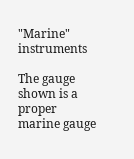"Marine" instruments

The gauge shown is a proper marine gauge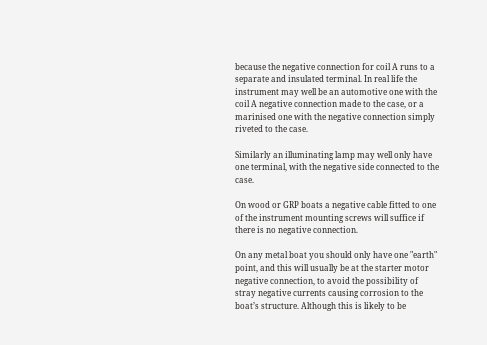because the negative connection for coil A runs to a separate and insulated terminal. In real life the instrument may well be an automotive one with the coil A negative connection made to the case, or a marinised one with the negative connection simply riveted to the case.

Similarly an illuminating lamp may well only have one terminal, with the negative side connected to the case.

On wood or GRP boats a negative cable fitted to one of the instrument mounting screws will suffice if there is no negative connection.

On any metal boat you should only have one "earth" point, and this will usually be at the starter motor negative connection, to avoid the possibility of stray negative currents causing corrosion to the boat’s structure. Although this is likely to be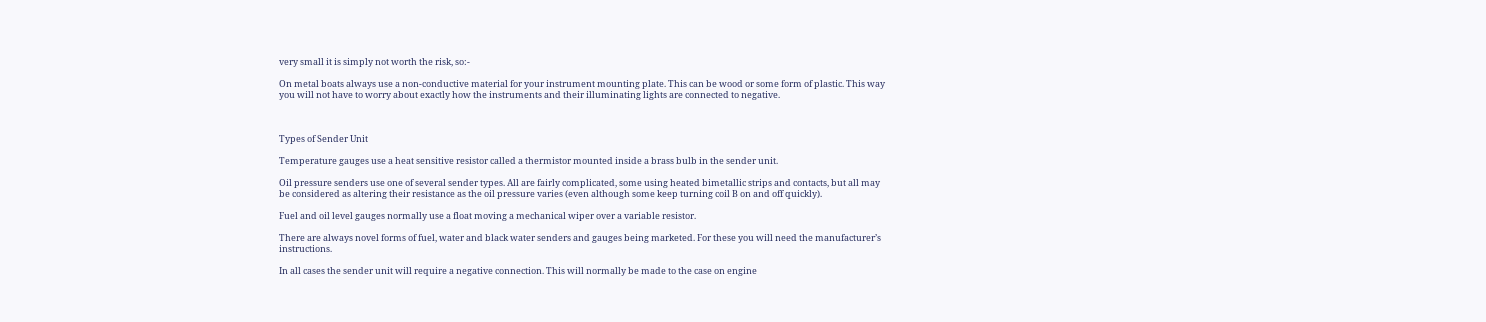very small it is simply not worth the risk, so:-

On metal boats always use a non-conductive material for your instrument mounting plate. This can be wood or some form of plastic. This way you will not have to worry about exactly how the instruments and their illuminating lights are connected to negative.



Types of Sender Unit

Temperature gauges use a heat sensitive resistor called a thermistor mounted inside a brass bulb in the sender unit.

Oil pressure senders use one of several sender types. All are fairly complicated, some using heated bimetallic strips and contacts, but all may be considered as altering their resistance as the oil pressure varies (even although some keep turning coil B on and off quickly).

Fuel and oil level gauges normally use a float moving a mechanical wiper over a variable resistor.

There are always novel forms of fuel, water and black water senders and gauges being marketed. For these you will need the manufacturer’s instructions.

In all cases the sender unit will require a negative connection. This will normally be made to the case on engine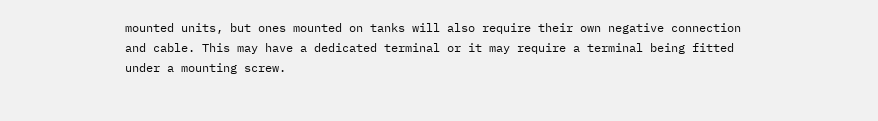mounted units, but ones mounted on tanks will also require their own negative connection and cable. This may have a dedicated terminal or it may require a terminal being fitted under a mounting screw.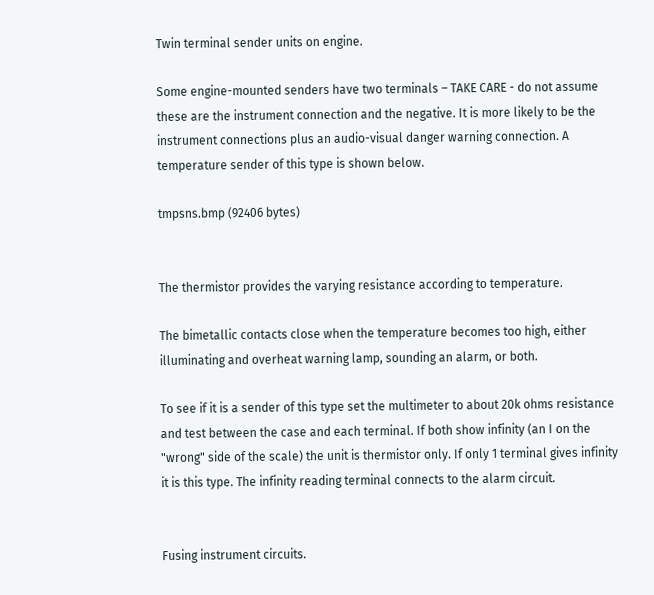Twin terminal sender units on engine.

Some engine-mounted senders have two terminals – TAKE CARE - do not assume these are the instrument connection and the negative. It is more likely to be the instrument connections plus an audio-visual danger warning connection. A temperature sender of this type is shown below.

tmpsns.bmp (92406 bytes)


The thermistor provides the varying resistance according to temperature.

The bimetallic contacts close when the temperature becomes too high, either illuminating and overheat warning lamp, sounding an alarm, or both.

To see if it is a sender of this type set the multimeter to about 20k ohms resistance and test between the case and each terminal. If both show infinity (an I on the "wrong" side of the scale) the unit is thermistor only. If only 1 terminal gives infinity it is this type. The infinity reading terminal connects to the alarm circuit.


Fusing instrument circuits.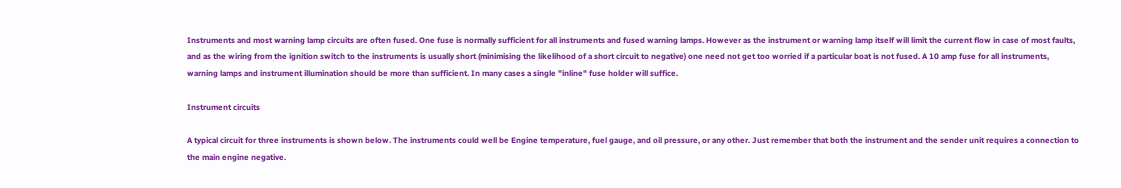Instruments and most warning lamp circuits are often fused. One fuse is normally sufficient for all instruments and fused warning lamps. However as the instrument or warning lamp itself will limit the current flow in case of most faults, and as the wiring from the ignition switch to the instruments is usually short (minimising the likelihood of a short circuit to negative) one need not get too worried if a particular boat is not fused. A 10 amp fuse for all instruments, warning lamps and instrument illumination should be more than sufficient. In many cases a single "inline" fuse holder will suffice.

Instrument circuits

A typical circuit for three instruments is shown below. The instruments could well be Engine temperature, fuel gauge, and oil pressure, or any other. Just remember that both the instrument and the sender unit requires a connection to the main engine negative.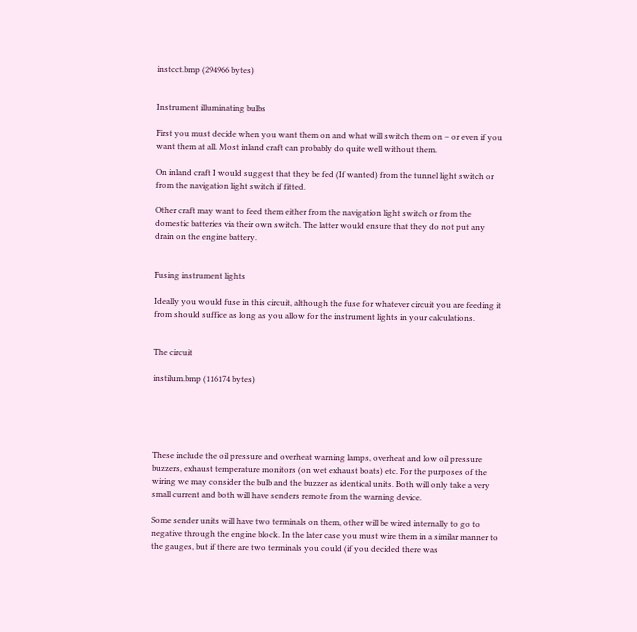instcct.bmp (294966 bytes)


Instrument illuminating bulbs

First you must decide when you want them on and what will switch them on – or even if you want them at all. Most inland craft can probably do quite well without them.

On inland craft I would suggest that they be fed (If wanted) from the tunnel light switch or from the navigation light switch if fitted.

Other craft may want to feed them either from the navigation light switch or from the domestic batteries via their own switch. The latter would ensure that they do not put any drain on the engine battery.


Fusing instrument lights

Ideally you would fuse in this circuit, although the fuse for whatever circuit you are feeding it from should suffice as long as you allow for the instrument lights in your calculations.


The circuit

instilum.bmp (116174 bytes)





These include the oil pressure and overheat warning lamps, overheat and low oil pressure buzzers, exhaust temperature monitors (on wet exhaust boats) etc. For the purposes of the wiring we may consider the bulb and the buzzer as identical units. Both will only take a very small current and both will have senders remote from the warning device.

Some sender units will have two terminals on them, other will be wired internally to go to negative through the engine block. In the later case you must wire them in a similar manner to the gauges, but if there are two terminals you could (if you decided there was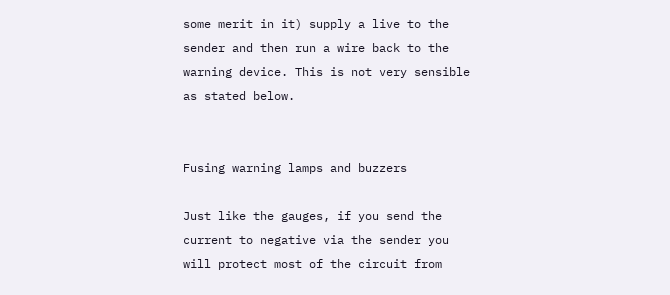some merit in it) supply a live to the sender and then run a wire back to the warning device. This is not very sensible as stated below.


Fusing warning lamps and buzzers

Just like the gauges, if you send the current to negative via the sender you will protect most of the circuit from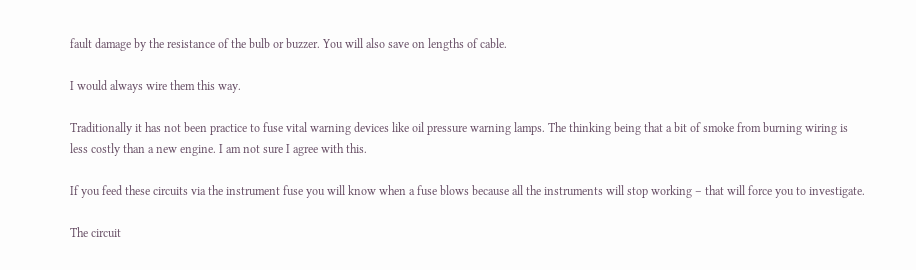fault damage by the resistance of the bulb or buzzer. You will also save on lengths of cable.

I would always wire them this way.

Traditionally it has not been practice to fuse vital warning devices like oil pressure warning lamps. The thinking being that a bit of smoke from burning wiring is less costly than a new engine. I am not sure I agree with this.

If you feed these circuits via the instrument fuse you will know when a fuse blows because all the instruments will stop working – that will force you to investigate.

The circuit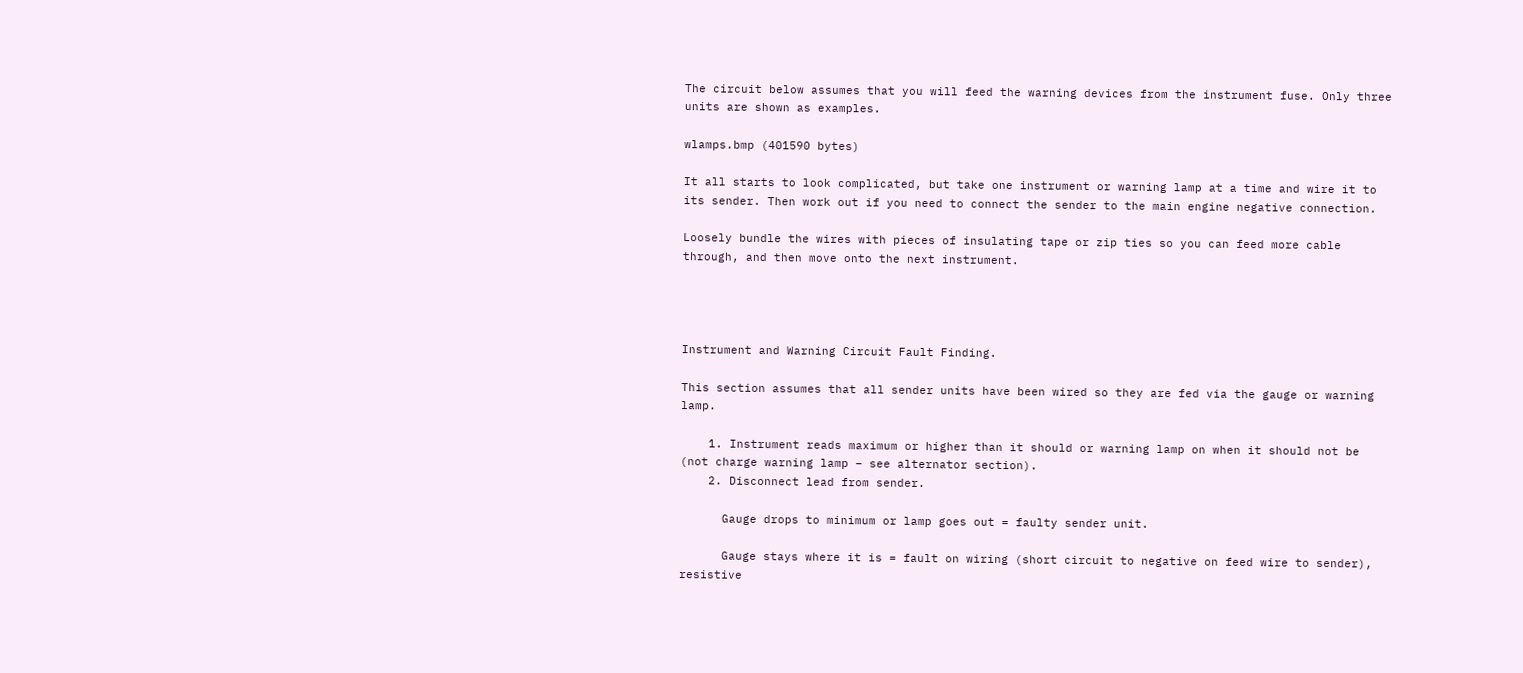The circuit below assumes that you will feed the warning devices from the instrument fuse. Only three units are shown as examples.

wlamps.bmp (401590 bytes)

It all starts to look complicated, but take one instrument or warning lamp at a time and wire it to its sender. Then work out if you need to connect the sender to the main engine negative connection.

Loosely bundle the wires with pieces of insulating tape or zip ties so you can feed more cable through, and then move onto the next instrument.




Instrument and Warning Circuit Fault Finding.

This section assumes that all sender units have been wired so they are fed via the gauge or warning lamp.

    1. Instrument reads maximum or higher than it should or warning lamp on when it should not be (not charge warning lamp – see alternator section).
    2. Disconnect lead from sender.

      Gauge drops to minimum or lamp goes out = faulty sender unit.

      Gauge stays where it is = fault on wiring (short circuit to negative on feed wire to sender), resistive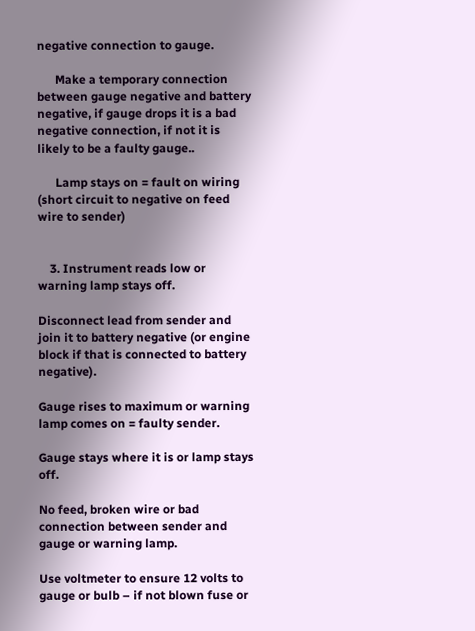negative connection to gauge.

      Make a temporary connection between gauge negative and battery negative, if gauge drops it is a bad negative connection, if not it is likely to be a faulty gauge..

      Lamp stays on = fault on wiring (short circuit to negative on feed wire to sender)


    3. Instrument reads low or warning lamp stays off.

Disconnect lead from sender and join it to battery negative (or engine block if that is connected to battery negative).

Gauge rises to maximum or warning lamp comes on = faulty sender.

Gauge stays where it is or lamp stays off.

No feed, broken wire or bad connection between sender and gauge or warning lamp.

Use voltmeter to ensure 12 volts to gauge or bulb – if not blown fuse or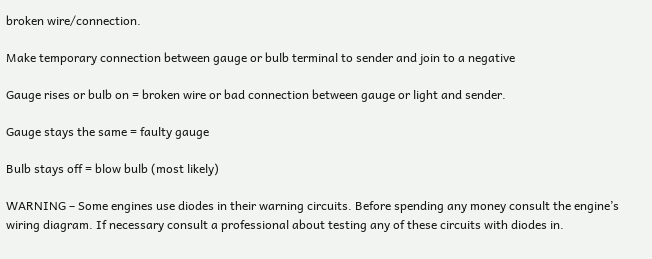broken wire/connection.

Make temporary connection between gauge or bulb terminal to sender and join to a negative

Gauge rises or bulb on = broken wire or bad connection between gauge or light and sender.

Gauge stays the same = faulty gauge

Bulb stays off = blow bulb (most likely)

WARNING – Some engines use diodes in their warning circuits. Before spending any money consult the engine’s wiring diagram. If necessary consult a professional about testing any of these circuits with diodes in.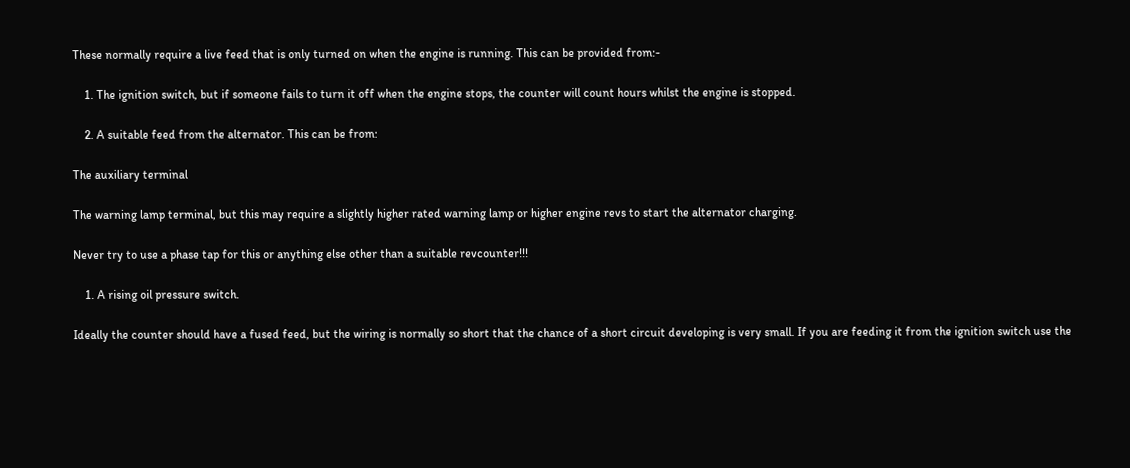These normally require a live feed that is only turned on when the engine is running. This can be provided from:-

    1. The ignition switch, but if someone fails to turn it off when the engine stops, the counter will count hours whilst the engine is stopped.

    2. A suitable feed from the alternator. This can be from:

The auxiliary terminal

The warning lamp terminal, but this may require a slightly higher rated warning lamp or higher engine revs to start the alternator charging.

Never try to use a phase tap for this or anything else other than a suitable revcounter!!!

    1. A rising oil pressure switch.

Ideally the counter should have a fused feed, but the wiring is normally so short that the chance of a short circuit developing is very small. If you are feeding it from the ignition switch use the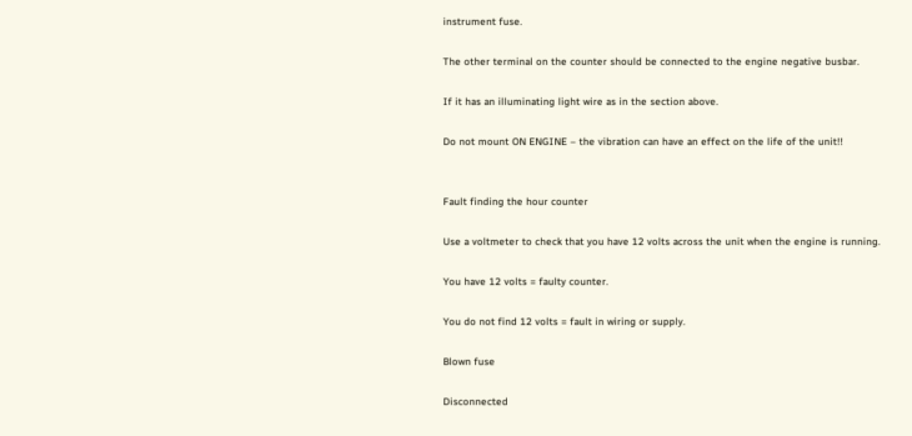instrument fuse.

The other terminal on the counter should be connected to the engine negative busbar.

If it has an illuminating light wire as in the section above.

Do not mount ON ENGINE – the vibration can have an effect on the life of the unit!!


Fault finding the hour counter

Use a voltmeter to check that you have 12 volts across the unit when the engine is running.

You have 12 volts = faulty counter.

You do not find 12 volts = fault in wiring or supply.

Blown fuse

Disconnected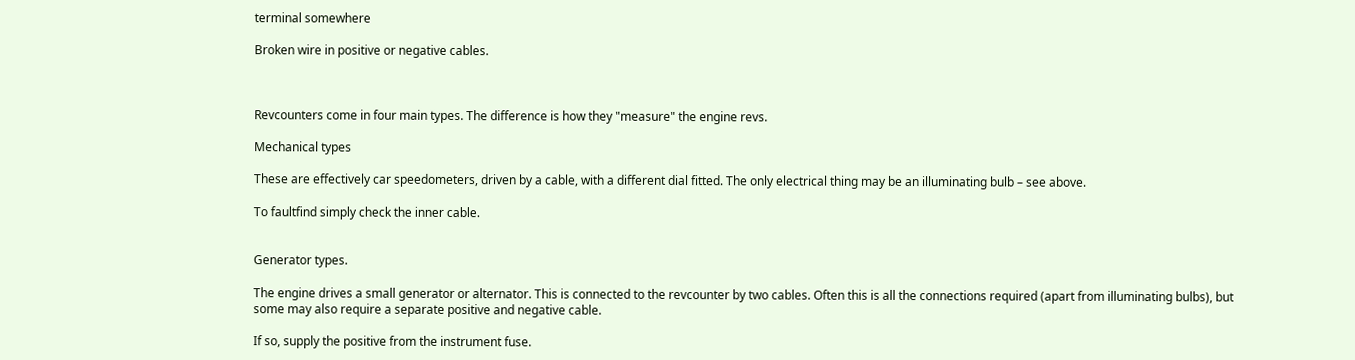terminal somewhere

Broken wire in positive or negative cables.



Revcounters come in four main types. The difference is how they "measure" the engine revs.

Mechanical types

These are effectively car speedometers, driven by a cable, with a different dial fitted. The only electrical thing may be an illuminating bulb – see above.

To faultfind simply check the inner cable.


Generator types.

The engine drives a small generator or alternator. This is connected to the revcounter by two cables. Often this is all the connections required (apart from illuminating bulbs), but some may also require a separate positive and negative cable.

If so, supply the positive from the instrument fuse.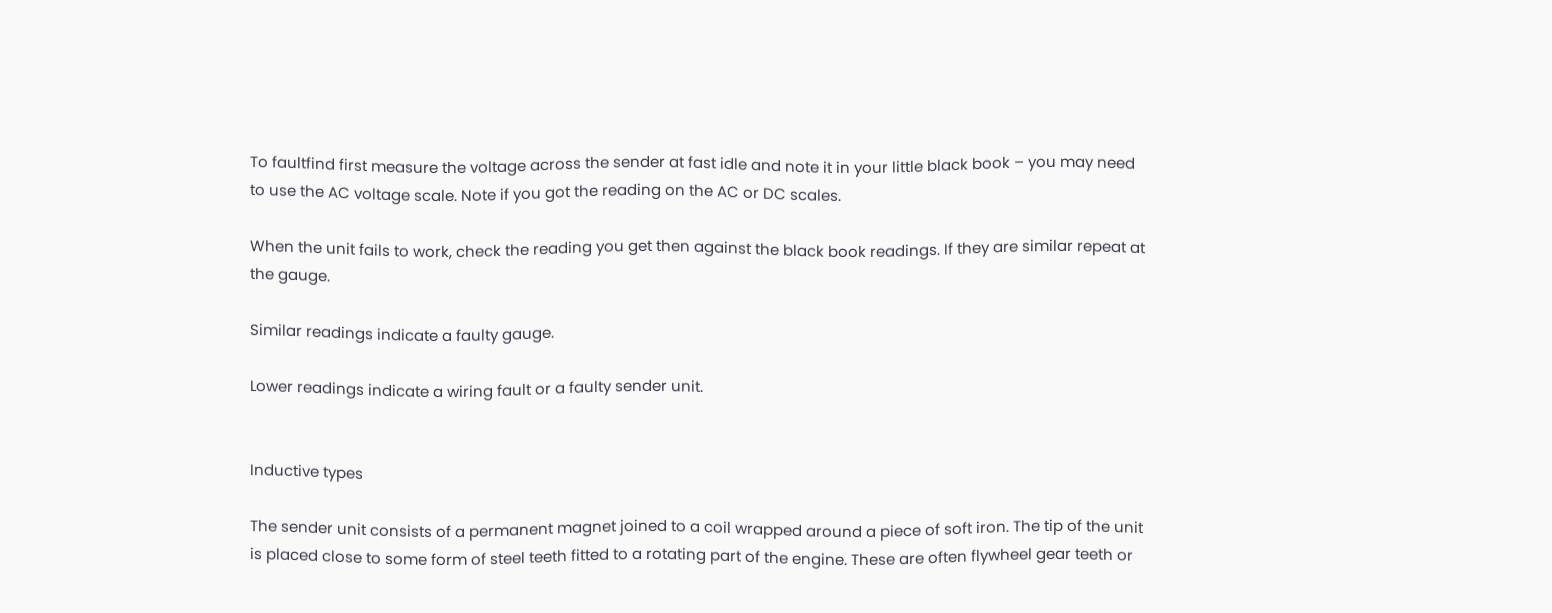To faultfind first measure the voltage across the sender at fast idle and note it in your little black book – you may need to use the AC voltage scale. Note if you got the reading on the AC or DC scales.

When the unit fails to work, check the reading you get then against the black book readings. If they are similar repeat at the gauge.

Similar readings indicate a faulty gauge.

Lower readings indicate a wiring fault or a faulty sender unit.


Inductive types

The sender unit consists of a permanent magnet joined to a coil wrapped around a piece of soft iron. The tip of the unit is placed close to some form of steel teeth fitted to a rotating part of the engine. These are often flywheel gear teeth or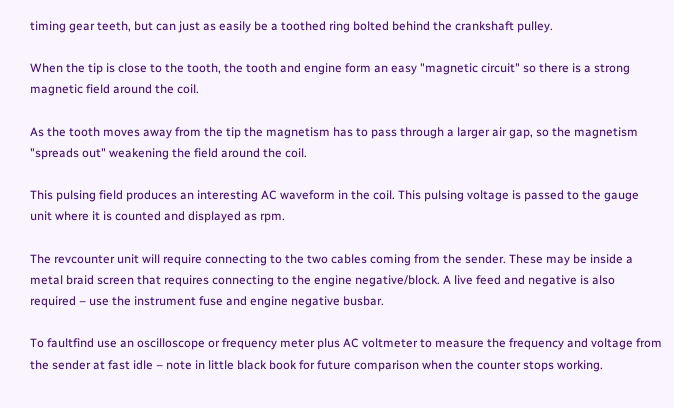timing gear teeth, but can just as easily be a toothed ring bolted behind the crankshaft pulley.

When the tip is close to the tooth, the tooth and engine form an easy "magnetic circuit" so there is a strong magnetic field around the coil.

As the tooth moves away from the tip the magnetism has to pass through a larger air gap, so the magnetism "spreads out" weakening the field around the coil.

This pulsing field produces an interesting AC waveform in the coil. This pulsing voltage is passed to the gauge unit where it is counted and displayed as rpm.

The revcounter unit will require connecting to the two cables coming from the sender. These may be inside a metal braid screen that requires connecting to the engine negative/block. A live feed and negative is also required – use the instrument fuse and engine negative busbar.

To faultfind use an oscilloscope or frequency meter plus AC voltmeter to measure the frequency and voltage from the sender at fast idle – note in little black book for future comparison when the counter stops working.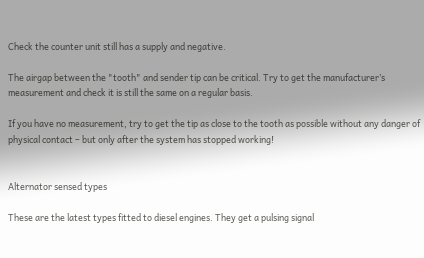Check the counter unit still has a supply and negative.

The airgap between the "tooth" and sender tip can be critical. Try to get the manufacturer’s measurement and check it is still the same on a regular basis.

If you have no measurement, try to get the tip as close to the tooth as possible without any danger of physical contact – but only after the system has stopped working!


Alternator sensed types

These are the latest types fitted to diesel engines. They get a pulsing signal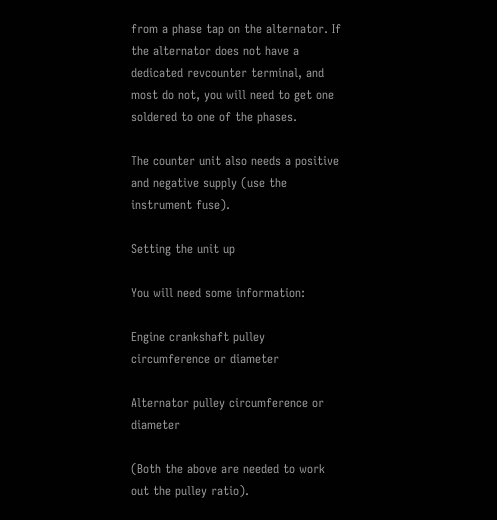from a phase tap on the alternator. If the alternator does not have a dedicated revcounter terminal, and most do not, you will need to get one soldered to one of the phases.

The counter unit also needs a positive and negative supply (use the instrument fuse).

Setting the unit up

You will need some information:

Engine crankshaft pulley circumference or diameter

Alternator pulley circumference or diameter

(Both the above are needed to work out the pulley ratio).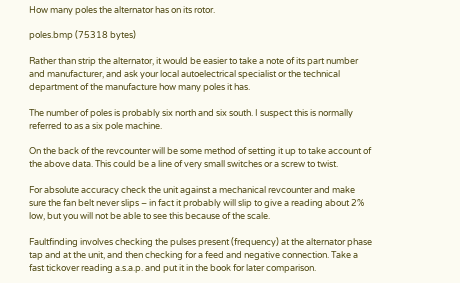How many poles the alternator has on its rotor.

poles.bmp (75318 bytes)

Rather than strip the alternator, it would be easier to take a note of its part number and manufacturer, and ask your local autoelectrical specialist or the technical department of the manufacture how many poles it has.

The number of poles is probably six north and six south. I suspect this is normally referred to as a six pole machine.

On the back of the revcounter will be some method of setting it up to take account of the above data. This could be a line of very small switches or a screw to twist.

For absolute accuracy check the unit against a mechanical revcounter and make sure the fan belt never slips – in fact it probably will slip to give a reading about 2% low, but you will not be able to see this because of the scale.

Faultfinding involves checking the pulses present (frequency) at the alternator phase tap and at the unit, and then checking for a feed and negative connection. Take a fast tickover reading a.s.a.p. and put it in the book for later comparison.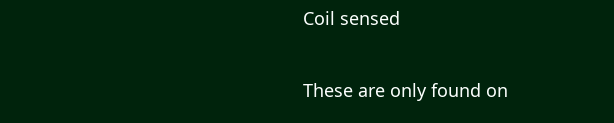Coil sensed

These are only found on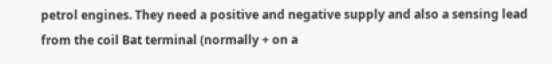petrol engines. They need a positive and negative supply and also a sensing lead from the coil Bat terminal (normally + on a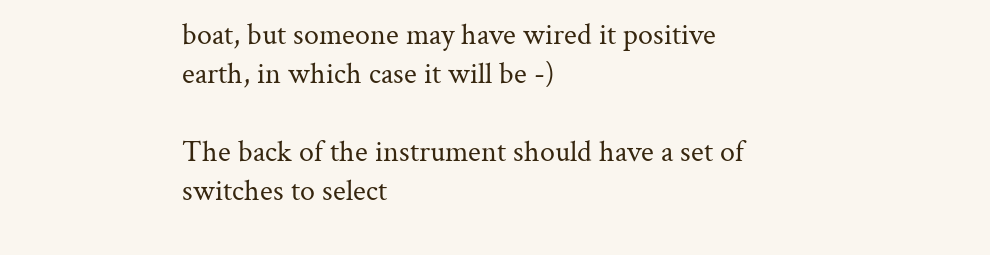boat, but someone may have wired it positive earth, in which case it will be -)

The back of the instrument should have a set of switches to select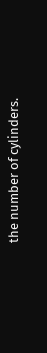the number of cylinders.